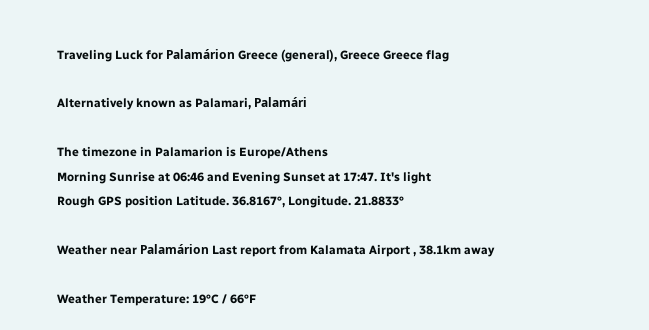Traveling Luck for Palamárion Greece (general), Greece Greece flag

Alternatively known as Palamari, Palamári

The timezone in Palamarion is Europe/Athens
Morning Sunrise at 06:46 and Evening Sunset at 17:47. It's light
Rough GPS position Latitude. 36.8167°, Longitude. 21.8833°

Weather near Palamárion Last report from Kalamata Airport , 38.1km away

Weather Temperature: 19°C / 66°F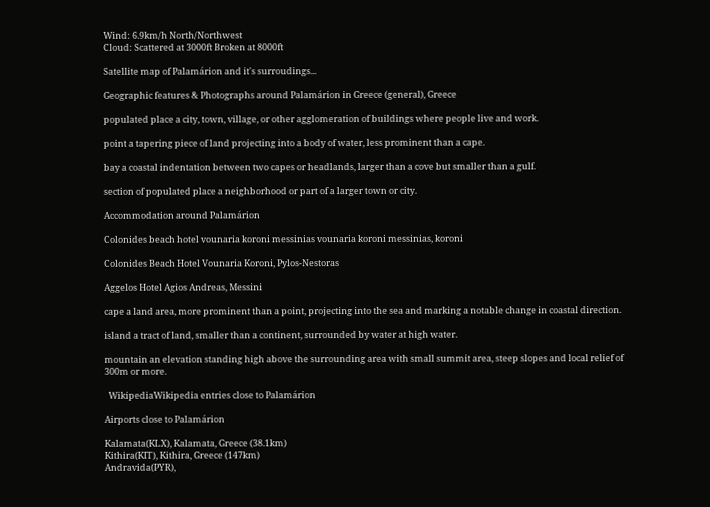Wind: 6.9km/h North/Northwest
Cloud: Scattered at 3000ft Broken at 8000ft

Satellite map of Palamárion and it's surroudings...

Geographic features & Photographs around Palamárion in Greece (general), Greece

populated place a city, town, village, or other agglomeration of buildings where people live and work.

point a tapering piece of land projecting into a body of water, less prominent than a cape.

bay a coastal indentation between two capes or headlands, larger than a cove but smaller than a gulf.

section of populated place a neighborhood or part of a larger town or city.

Accommodation around Palamárion

Colonides beach hotel vounaria koroni messinias vounaria koroni messinias, koroni

Colonides Beach Hotel Vounaria Koroni, Pylos-Nestoras

Aggelos Hotel Agios Andreas, Messini

cape a land area, more prominent than a point, projecting into the sea and marking a notable change in coastal direction.

island a tract of land, smaller than a continent, surrounded by water at high water.

mountain an elevation standing high above the surrounding area with small summit area, steep slopes and local relief of 300m or more.

  WikipediaWikipedia entries close to Palamárion

Airports close to Palamárion

Kalamata(KLX), Kalamata, Greece (38.1km)
Kithira(KIT), Kithira, Greece (147km)
Andravida(PYR),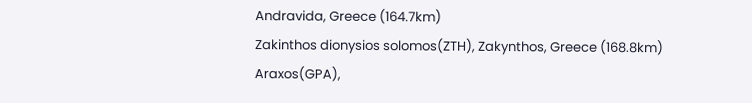Andravida, Greece (164.7km)
Zakinthos dionysios solomos(ZTH), Zakynthos, Greece (168.8km)
Araxos(GPA),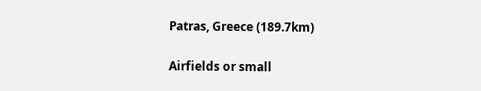Patras, Greece (189.7km)

Airfields or small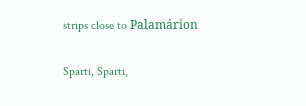strips close to Palamárion

Sparti, Sparti,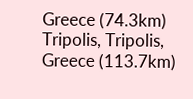Greece (74.3km)
Tripolis, Tripolis, Greece (113.7km)